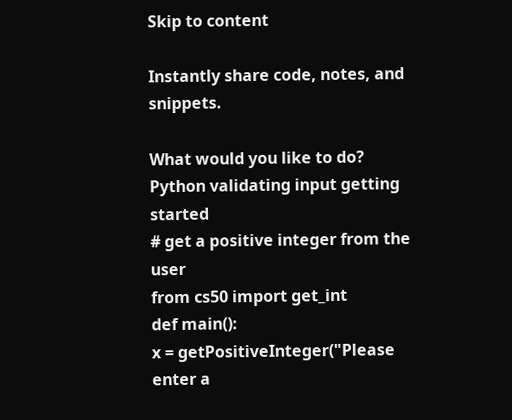Skip to content

Instantly share code, notes, and snippets.

What would you like to do?
Python validating input getting started
# get a positive integer from the user
from cs50 import get_int
def main():
x = getPositiveInteger("Please enter a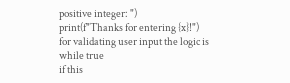positive integer: ")
print(f"Thanks for entering {x}!")
for validating user input the logic is
while true
if this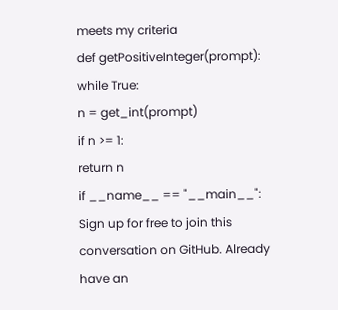meets my criteria
def getPositiveInteger(prompt):
while True:
n = get_int(prompt)
if n >= 1:
return n
if __name__ == "__main__":
Sign up for free to join this conversation on GitHub. Already have an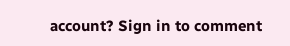account? Sign in to comment